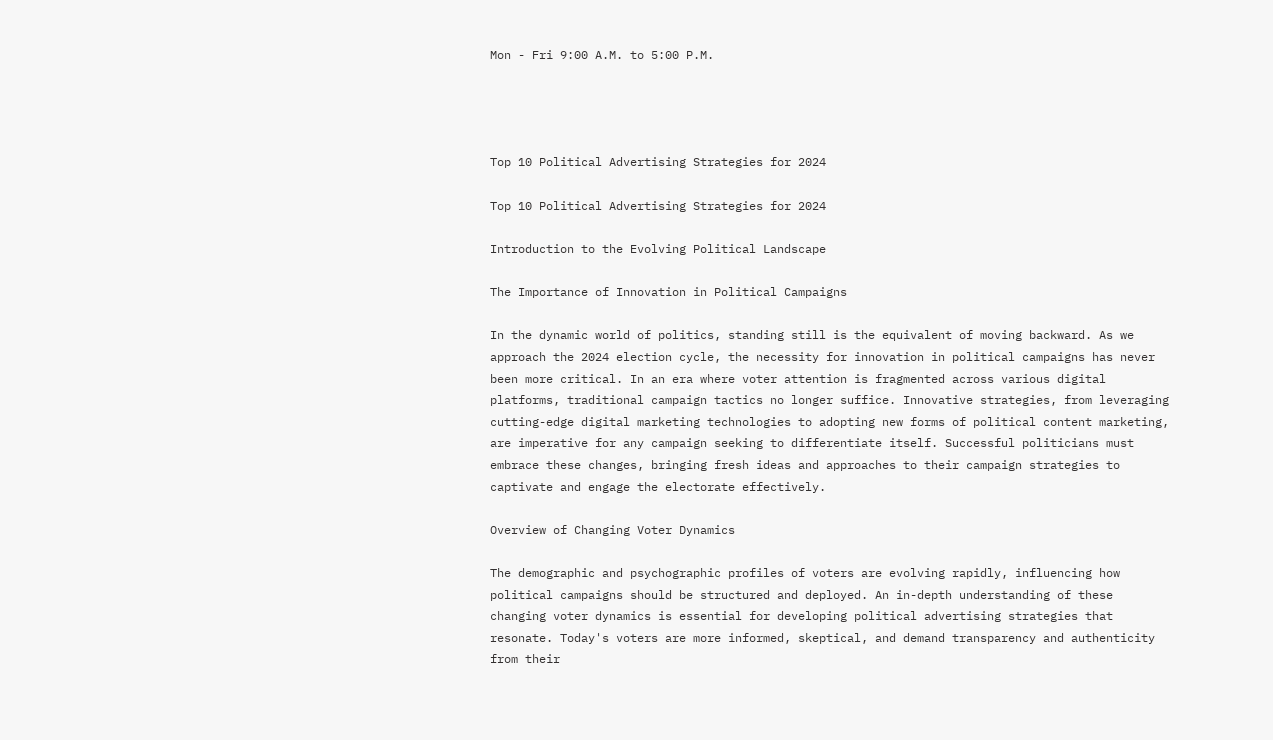Mon - Fri 9:00 A.M. to 5:00 P.M.




Top 10 Political Advertising Strategies for 2024

Top 10 Political Advertising Strategies for 2024

Introduction to the Evolving Political Landscape

The Importance of Innovation in Political Campaigns

In the dynamic world of politics, standing still is the equivalent of moving backward. As we approach the 2024 election cycle, the necessity for innovation in political campaigns has never been more critical. In an era where voter attention is fragmented across various digital platforms, traditional campaign tactics no longer suffice. Innovative strategies, from leveraging cutting-edge digital marketing technologies to adopting new forms of political content marketing, are imperative for any campaign seeking to differentiate itself. Successful politicians must embrace these changes, bringing fresh ideas and approaches to their campaign strategies to captivate and engage the electorate effectively.

Overview of Changing Voter Dynamics

The demographic and psychographic profiles of voters are evolving rapidly, influencing how political campaigns should be structured and deployed. An in-depth understanding of these changing voter dynamics is essential for developing political advertising strategies that resonate. Today's voters are more informed, skeptical, and demand transparency and authenticity from their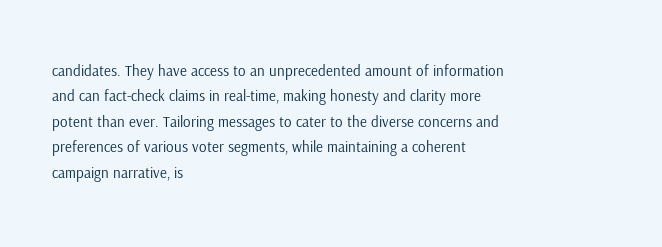candidates. They have access to an unprecedented amount of information and can fact-check claims in real-time, making honesty and clarity more potent than ever. Tailoring messages to cater to the diverse concerns and preferences of various voter segments, while maintaining a coherent campaign narrative, is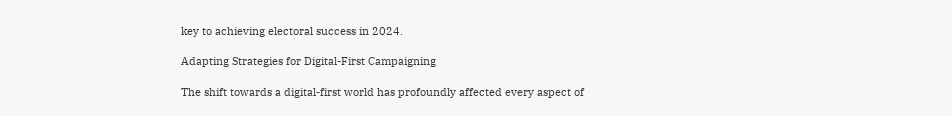key to achieving electoral success in 2024.

Adapting Strategies for Digital-First Campaigning

The shift towards a digital-first world has profoundly affected every aspect of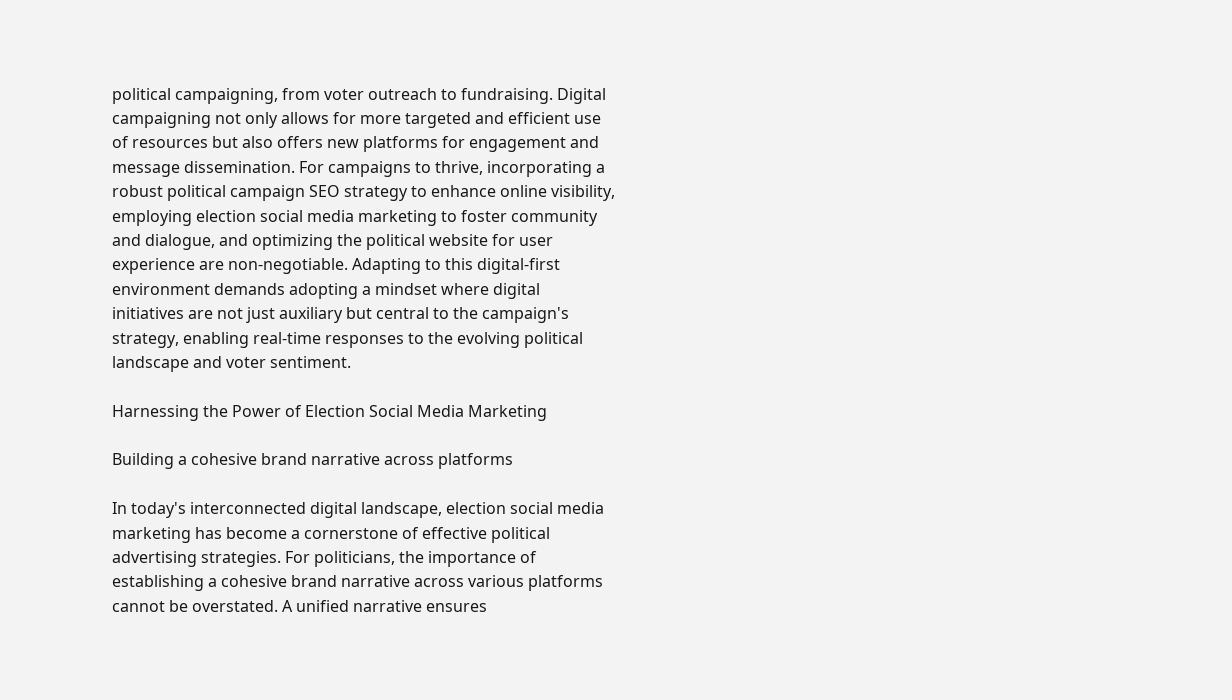political campaigning, from voter outreach to fundraising. Digital campaigning not only allows for more targeted and efficient use of resources but also offers new platforms for engagement and message dissemination. For campaigns to thrive, incorporating a robust political campaign SEO strategy to enhance online visibility, employing election social media marketing to foster community and dialogue, and optimizing the political website for user experience are non-negotiable. Adapting to this digital-first environment demands adopting a mindset where digital initiatives are not just auxiliary but central to the campaign's strategy, enabling real-time responses to the evolving political landscape and voter sentiment.

Harnessing the Power of Election Social Media Marketing

Building a cohesive brand narrative across platforms

In today's interconnected digital landscape, election social media marketing has become a cornerstone of effective political advertising strategies. For politicians, the importance of establishing a cohesive brand narrative across various platforms cannot be overstated. A unified narrative ensures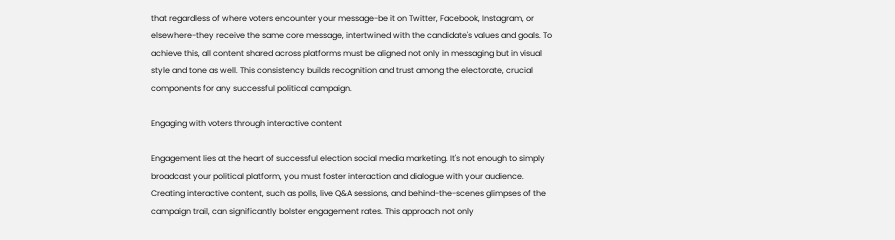that regardless of where voters encounter your message-be it on Twitter, Facebook, Instagram, or elsewhere-they receive the same core message, intertwined with the candidate's values and goals. To achieve this, all content shared across platforms must be aligned not only in messaging but in visual style and tone as well. This consistency builds recognition and trust among the electorate, crucial components for any successful political campaign.

Engaging with voters through interactive content

Engagement lies at the heart of successful election social media marketing. It's not enough to simply broadcast your political platform, you must foster interaction and dialogue with your audience. Creating interactive content, such as polls, live Q&A sessions, and behind-the-scenes glimpses of the campaign trail, can significantly bolster engagement rates. This approach not only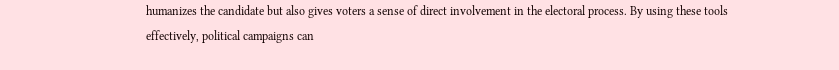humanizes the candidate but also gives voters a sense of direct involvement in the electoral process. By using these tools effectively, political campaigns can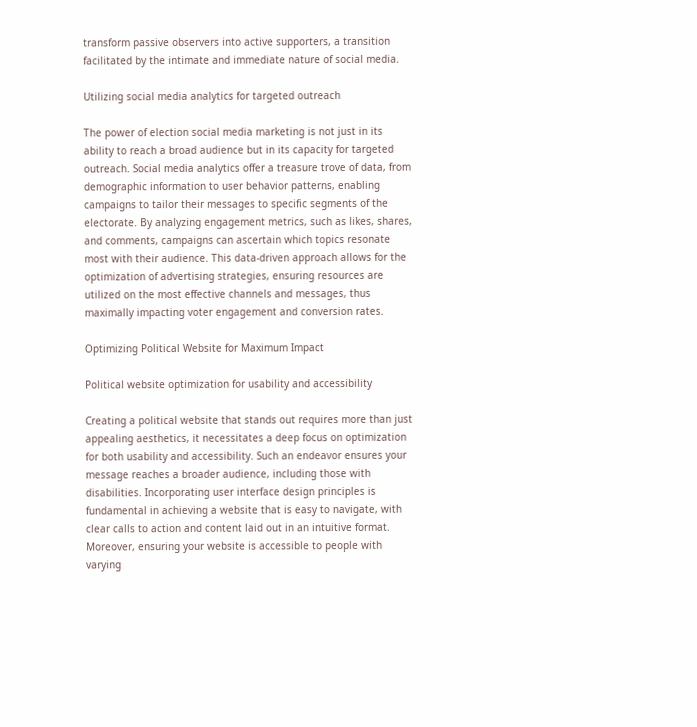transform passive observers into active supporters, a transition facilitated by the intimate and immediate nature of social media.

Utilizing social media analytics for targeted outreach

The power of election social media marketing is not just in its ability to reach a broad audience but in its capacity for targeted outreach. Social media analytics offer a treasure trove of data, from demographic information to user behavior patterns, enabling campaigns to tailor their messages to specific segments of the electorate. By analyzing engagement metrics, such as likes, shares, and comments, campaigns can ascertain which topics resonate most with their audience. This data-driven approach allows for the optimization of advertising strategies, ensuring resources are utilized on the most effective channels and messages, thus maximally impacting voter engagement and conversion rates.

Optimizing Political Website for Maximum Impact

Political website optimization for usability and accessibility

Creating a political website that stands out requires more than just appealing aesthetics, it necessitates a deep focus on optimization for both usability and accessibility. Such an endeavor ensures your message reaches a broader audience, including those with disabilities. Incorporating user interface design principles is fundamental in achieving a website that is easy to navigate, with clear calls to action and content laid out in an intuitive format. Moreover, ensuring your website is accessible to people with varying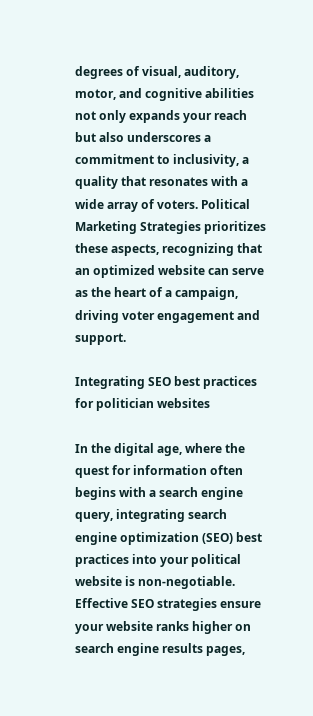degrees of visual, auditory, motor, and cognitive abilities not only expands your reach but also underscores a commitment to inclusivity, a quality that resonates with a wide array of voters. Political Marketing Strategies prioritizes these aspects, recognizing that an optimized website can serve as the heart of a campaign, driving voter engagement and support.

Integrating SEO best practices for politician websites

In the digital age, where the quest for information often begins with a search engine query, integrating search engine optimization (SEO) best practices into your political website is non-negotiable. Effective SEO strategies ensure your website ranks higher on search engine results pages,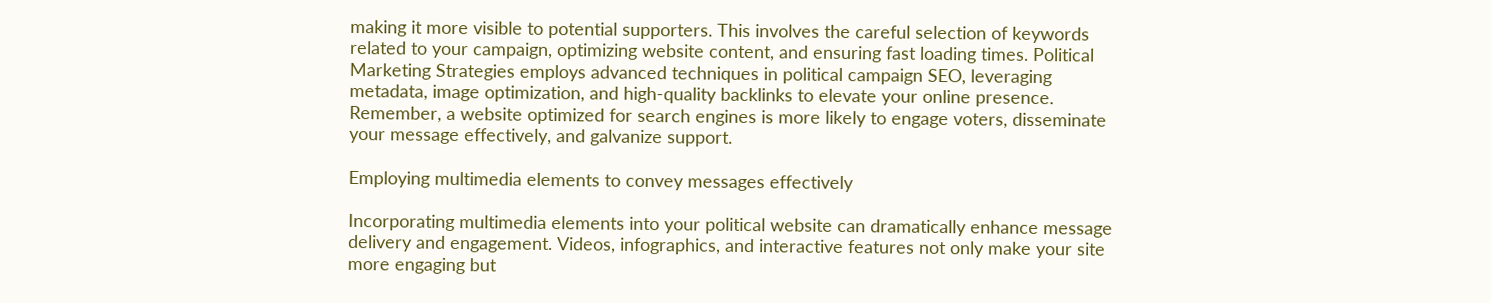making it more visible to potential supporters. This involves the careful selection of keywords related to your campaign, optimizing website content, and ensuring fast loading times. Political Marketing Strategies employs advanced techniques in political campaign SEO, leveraging metadata, image optimization, and high-quality backlinks to elevate your online presence. Remember, a website optimized for search engines is more likely to engage voters, disseminate your message effectively, and galvanize support.

Employing multimedia elements to convey messages effectively

Incorporating multimedia elements into your political website can dramatically enhance message delivery and engagement. Videos, infographics, and interactive features not only make your site more engaging but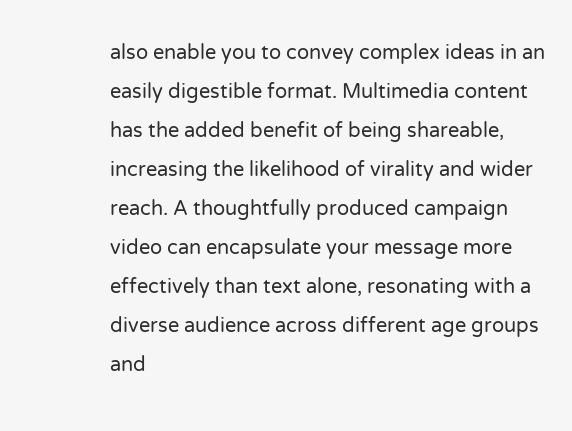also enable you to convey complex ideas in an easily digestible format. Multimedia content has the added benefit of being shareable, increasing the likelihood of virality and wider reach. A thoughtfully produced campaign video can encapsulate your message more effectively than text alone, resonating with a diverse audience across different age groups and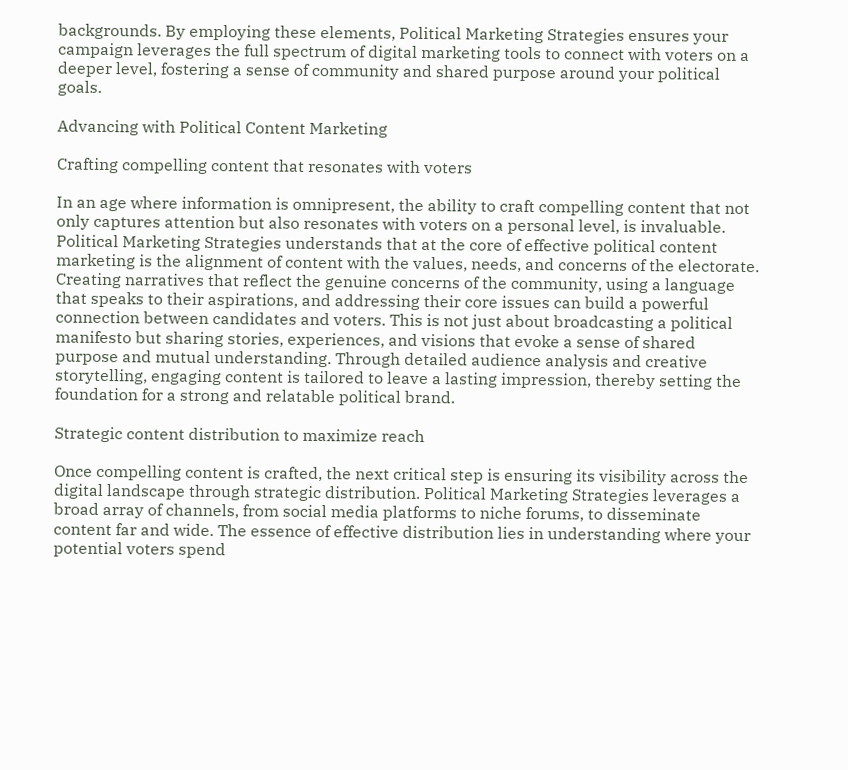backgrounds. By employing these elements, Political Marketing Strategies ensures your campaign leverages the full spectrum of digital marketing tools to connect with voters on a deeper level, fostering a sense of community and shared purpose around your political goals.

Advancing with Political Content Marketing

Crafting compelling content that resonates with voters

In an age where information is omnipresent, the ability to craft compelling content that not only captures attention but also resonates with voters on a personal level, is invaluable. Political Marketing Strategies understands that at the core of effective political content marketing is the alignment of content with the values, needs, and concerns of the electorate. Creating narratives that reflect the genuine concerns of the community, using a language that speaks to their aspirations, and addressing their core issues can build a powerful connection between candidates and voters. This is not just about broadcasting a political manifesto but sharing stories, experiences, and visions that evoke a sense of shared purpose and mutual understanding. Through detailed audience analysis and creative storytelling, engaging content is tailored to leave a lasting impression, thereby setting the foundation for a strong and relatable political brand.

Strategic content distribution to maximize reach

Once compelling content is crafted, the next critical step is ensuring its visibility across the digital landscape through strategic distribution. Political Marketing Strategies leverages a broad array of channels, from social media platforms to niche forums, to disseminate content far and wide. The essence of effective distribution lies in understanding where your potential voters spend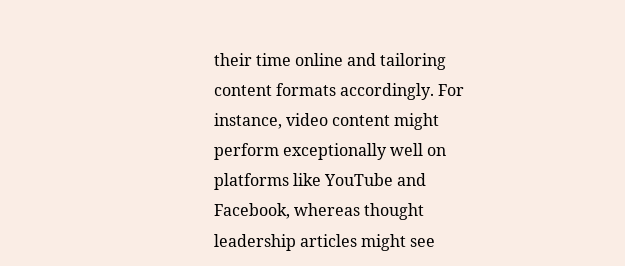their time online and tailoring content formats accordingly. For instance, video content might perform exceptionally well on platforms like YouTube and Facebook, whereas thought leadership articles might see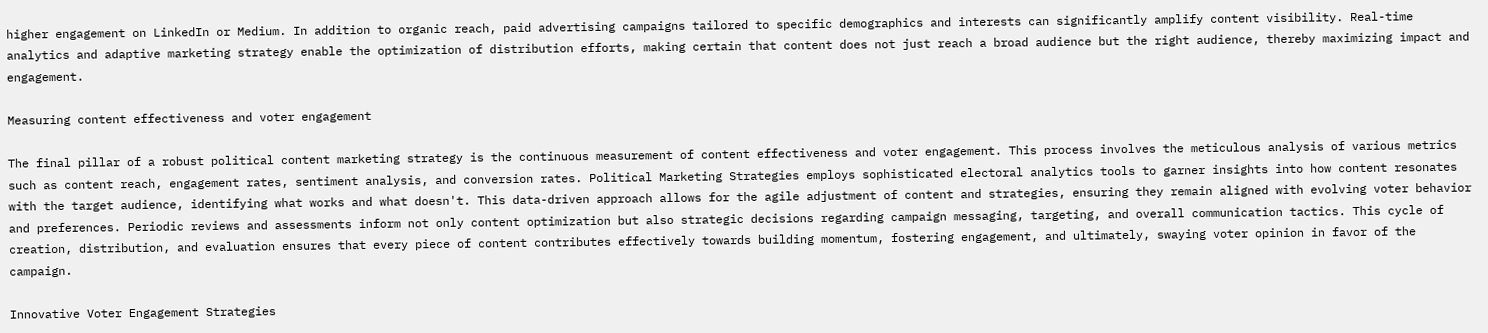higher engagement on LinkedIn or Medium. In addition to organic reach, paid advertising campaigns tailored to specific demographics and interests can significantly amplify content visibility. Real-time analytics and adaptive marketing strategy enable the optimization of distribution efforts, making certain that content does not just reach a broad audience but the right audience, thereby maximizing impact and engagement.

Measuring content effectiveness and voter engagement

The final pillar of a robust political content marketing strategy is the continuous measurement of content effectiveness and voter engagement. This process involves the meticulous analysis of various metrics such as content reach, engagement rates, sentiment analysis, and conversion rates. Political Marketing Strategies employs sophisticated electoral analytics tools to garner insights into how content resonates with the target audience, identifying what works and what doesn't. This data-driven approach allows for the agile adjustment of content and strategies, ensuring they remain aligned with evolving voter behavior and preferences. Periodic reviews and assessments inform not only content optimization but also strategic decisions regarding campaign messaging, targeting, and overall communication tactics. This cycle of creation, distribution, and evaluation ensures that every piece of content contributes effectively towards building momentum, fostering engagement, and ultimately, swaying voter opinion in favor of the campaign.

Innovative Voter Engagement Strategies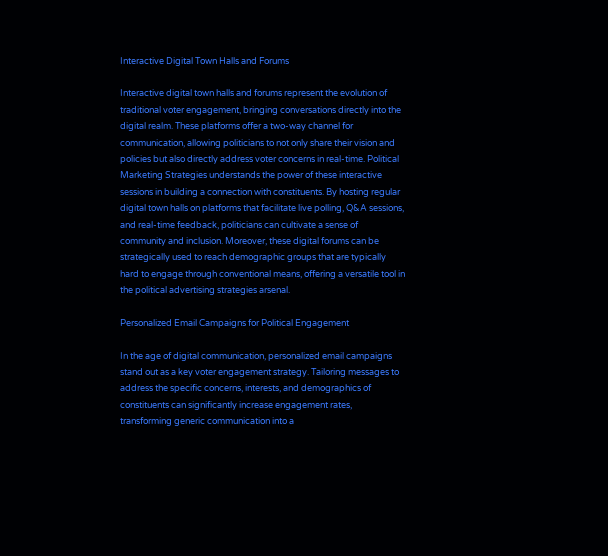Interactive Digital Town Halls and Forums

Interactive digital town halls and forums represent the evolution of traditional voter engagement, bringing conversations directly into the digital realm. These platforms offer a two-way channel for communication, allowing politicians to not only share their vision and policies but also directly address voter concerns in real-time. Political Marketing Strategies understands the power of these interactive sessions in building a connection with constituents. By hosting regular digital town halls on platforms that facilitate live polling, Q&A sessions, and real-time feedback, politicians can cultivate a sense of community and inclusion. Moreover, these digital forums can be strategically used to reach demographic groups that are typically hard to engage through conventional means, offering a versatile tool in the political advertising strategies arsenal.

Personalized Email Campaigns for Political Engagement

In the age of digital communication, personalized email campaigns stand out as a key voter engagement strategy. Tailoring messages to address the specific concerns, interests, and demographics of constituents can significantly increase engagement rates, transforming generic communication into a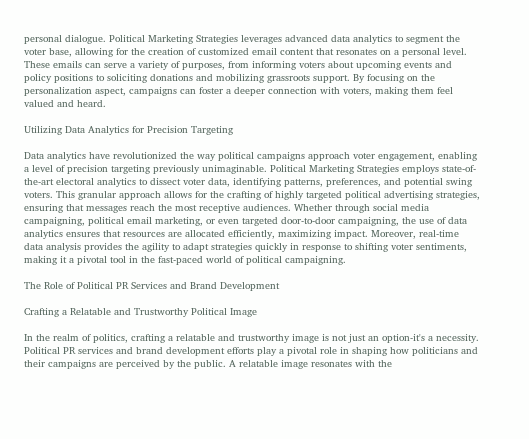personal dialogue. Political Marketing Strategies leverages advanced data analytics to segment the voter base, allowing for the creation of customized email content that resonates on a personal level. These emails can serve a variety of purposes, from informing voters about upcoming events and policy positions to soliciting donations and mobilizing grassroots support. By focusing on the personalization aspect, campaigns can foster a deeper connection with voters, making them feel valued and heard.

Utilizing Data Analytics for Precision Targeting

Data analytics have revolutionized the way political campaigns approach voter engagement, enabling a level of precision targeting previously unimaginable. Political Marketing Strategies employs state-of-the-art electoral analytics to dissect voter data, identifying patterns, preferences, and potential swing voters. This granular approach allows for the crafting of highly targeted political advertising strategies, ensuring that messages reach the most receptive audiences. Whether through social media campaigning, political email marketing, or even targeted door-to-door campaigning, the use of data analytics ensures that resources are allocated efficiently, maximizing impact. Moreover, real-time data analysis provides the agility to adapt strategies quickly in response to shifting voter sentiments, making it a pivotal tool in the fast-paced world of political campaigning.

The Role of Political PR Services and Brand Development

Crafting a Relatable and Trustworthy Political Image

In the realm of politics, crafting a relatable and trustworthy image is not just an option-it's a necessity. Political PR services and brand development efforts play a pivotal role in shaping how politicians and their campaigns are perceived by the public. A relatable image resonates with the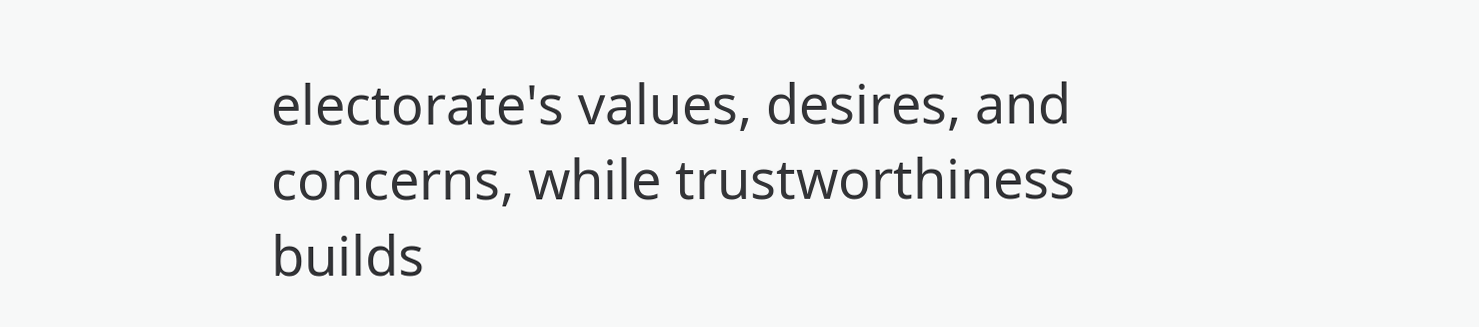electorate's values, desires, and concerns, while trustworthiness builds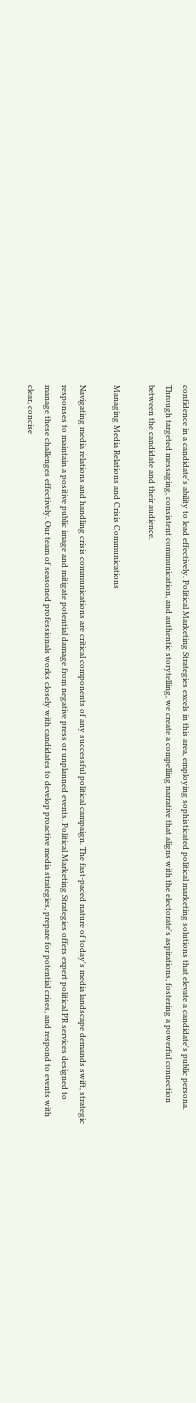confidence in a candidate's ability to lead effectively. Political Marketing Strategies excels in this area, employing sophisticated political marketing solutions that elevate a candidate's public persona. Through targeted messaging, consistent communication, and authentic storytelling, we create a compelling narrative that aligns with the electorate's aspirations, fostering a powerful connection between the candidate and their audience.

Managing Media Relations and Crisis Communications

Navigating media relations and handling crisis communications are critical components of any successful political campaign. The fast-paced nature of today's media landscape demands swift, strategic responses to maintain a positive public image and mitigate potential damage from negative press or unplanned events. Political Marketing Strategies offers expert political PR services designed to manage these challenges effectively. Our team of seasoned professionals works closely with candidates to develop proactive media strategies, prepare for potential crises, and respond to events with clear, concise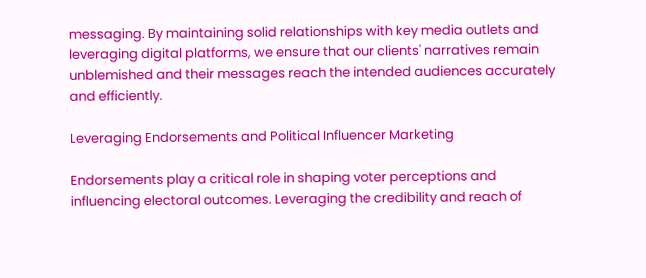messaging. By maintaining solid relationships with key media outlets and leveraging digital platforms, we ensure that our clients' narratives remain unblemished and their messages reach the intended audiences accurately and efficiently.

Leveraging Endorsements and Political Influencer Marketing

Endorsements play a critical role in shaping voter perceptions and influencing electoral outcomes. Leveraging the credibility and reach of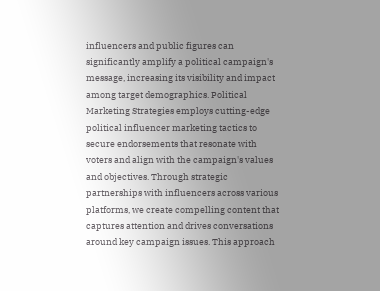influencers and public figures can significantly amplify a political campaign's message, increasing its visibility and impact among target demographics. Political Marketing Strategies employs cutting-edge political influencer marketing tactics to secure endorsements that resonate with voters and align with the campaign's values and objectives. Through strategic partnerships with influencers across various platforms, we create compelling content that captures attention and drives conversations around key campaign issues. This approach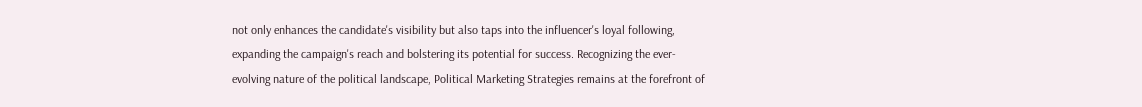not only enhances the candidate's visibility but also taps into the influencer's loyal following, expanding the campaign's reach and bolstering its potential for success. Recognizing the ever-evolving nature of the political landscape, Political Marketing Strategies remains at the forefront of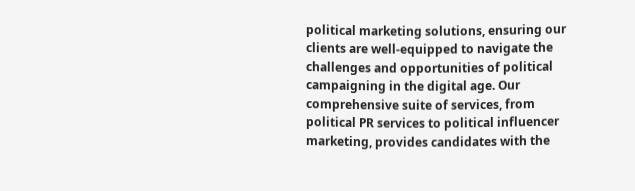political marketing solutions, ensuring our clients are well-equipped to navigate the challenges and opportunities of political campaigning in the digital age. Our comprehensive suite of services, from political PR services to political influencer marketing, provides candidates with the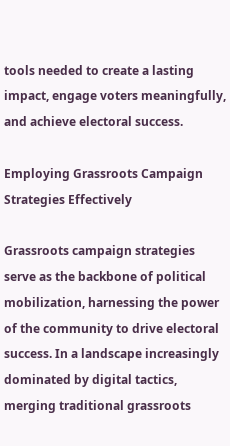tools needed to create a lasting impact, engage voters meaningfully, and achieve electoral success.

Employing Grassroots Campaign Strategies Effectively

Grassroots campaign strategies serve as the backbone of political mobilization, harnessing the power of the community to drive electoral success. In a landscape increasingly dominated by digital tactics, merging traditional grassroots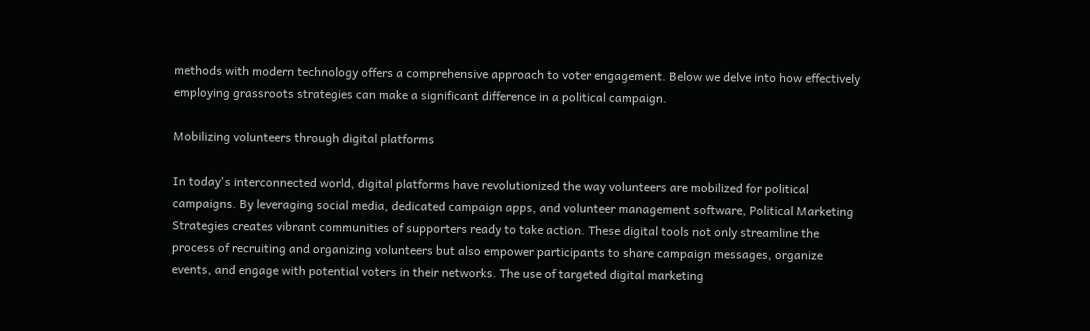methods with modern technology offers a comprehensive approach to voter engagement. Below we delve into how effectively employing grassroots strategies can make a significant difference in a political campaign.

Mobilizing volunteers through digital platforms

In today's interconnected world, digital platforms have revolutionized the way volunteers are mobilized for political campaigns. By leveraging social media, dedicated campaign apps, and volunteer management software, Political Marketing Strategies creates vibrant communities of supporters ready to take action. These digital tools not only streamline the process of recruiting and organizing volunteers but also empower participants to share campaign messages, organize events, and engage with potential voters in their networks. The use of targeted digital marketing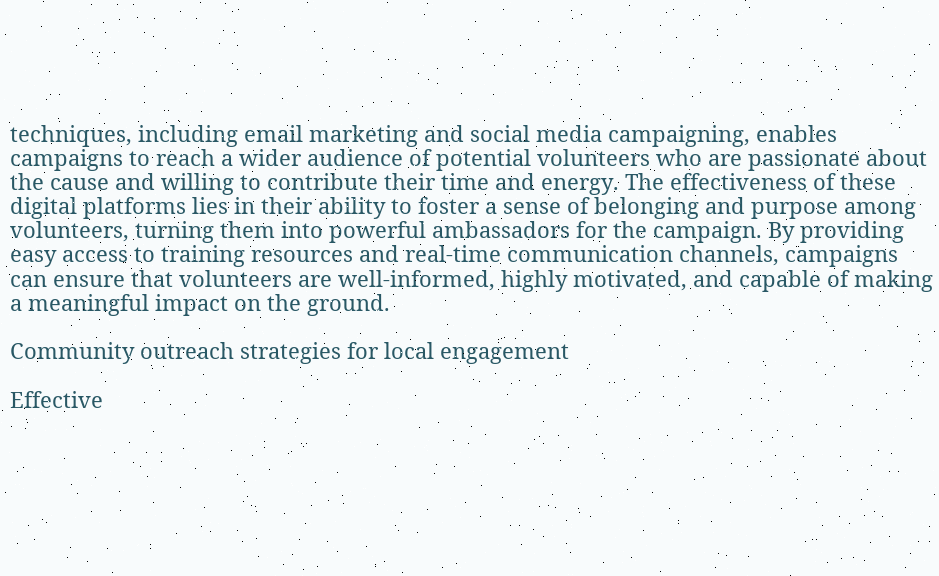techniques, including email marketing and social media campaigning, enables campaigns to reach a wider audience of potential volunteers who are passionate about the cause and willing to contribute their time and energy. The effectiveness of these digital platforms lies in their ability to foster a sense of belonging and purpose among volunteers, turning them into powerful ambassadors for the campaign. By providing easy access to training resources and real-time communication channels, campaigns can ensure that volunteers are well-informed, highly motivated, and capable of making a meaningful impact on the ground.

Community outreach strategies for local engagement

Effective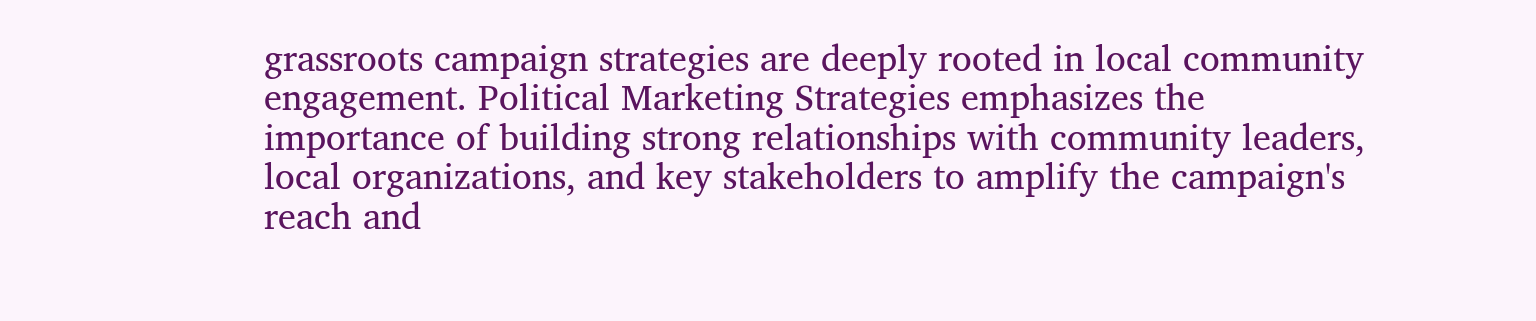grassroots campaign strategies are deeply rooted in local community engagement. Political Marketing Strategies emphasizes the importance of building strong relationships with community leaders, local organizations, and key stakeholders to amplify the campaign's reach and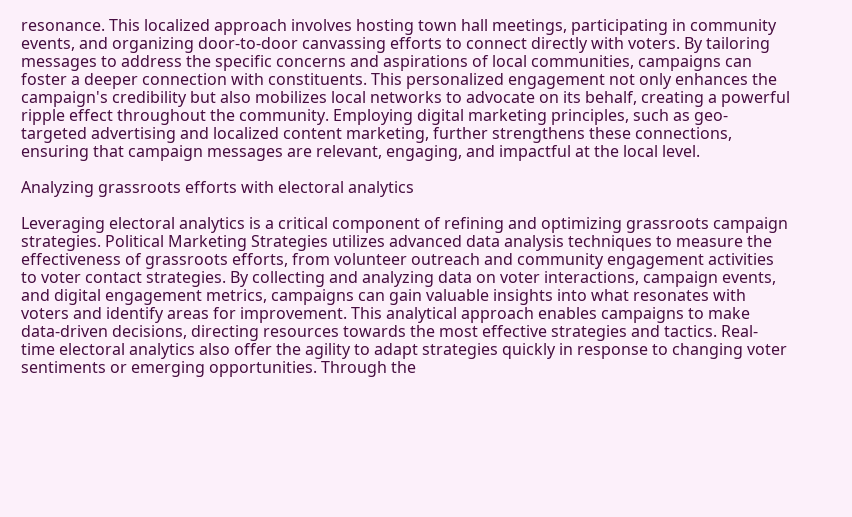resonance. This localized approach involves hosting town hall meetings, participating in community events, and organizing door-to-door canvassing efforts to connect directly with voters. By tailoring messages to address the specific concerns and aspirations of local communities, campaigns can foster a deeper connection with constituents. This personalized engagement not only enhances the campaign's credibility but also mobilizes local networks to advocate on its behalf, creating a powerful ripple effect throughout the community. Employing digital marketing principles, such as geo-targeted advertising and localized content marketing, further strengthens these connections, ensuring that campaign messages are relevant, engaging, and impactful at the local level.

Analyzing grassroots efforts with electoral analytics

Leveraging electoral analytics is a critical component of refining and optimizing grassroots campaign strategies. Political Marketing Strategies utilizes advanced data analysis techniques to measure the effectiveness of grassroots efforts, from volunteer outreach and community engagement activities to voter contact strategies. By collecting and analyzing data on voter interactions, campaign events, and digital engagement metrics, campaigns can gain valuable insights into what resonates with voters and identify areas for improvement. This analytical approach enables campaigns to make data-driven decisions, directing resources towards the most effective strategies and tactics. Real-time electoral analytics also offer the agility to adapt strategies quickly in response to changing voter sentiments or emerging opportunities. Through the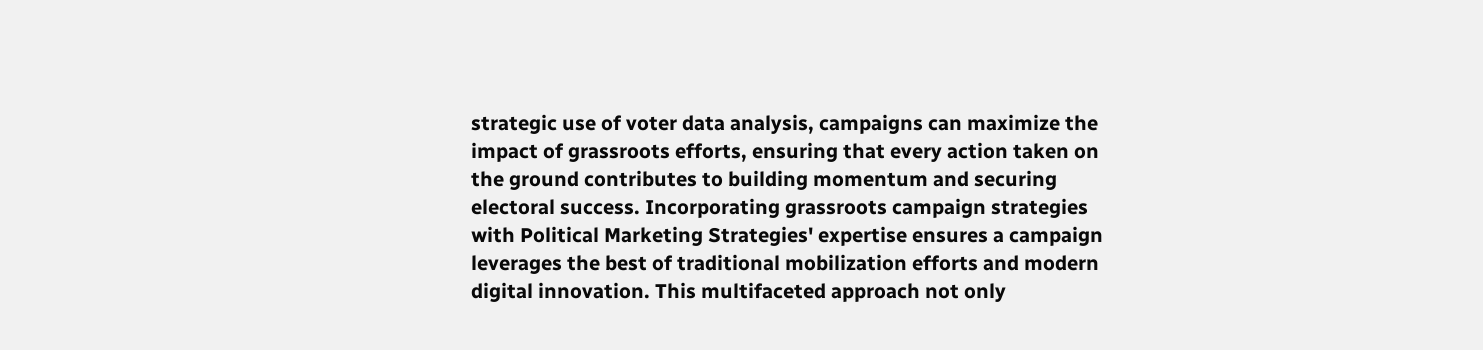strategic use of voter data analysis, campaigns can maximize the impact of grassroots efforts, ensuring that every action taken on the ground contributes to building momentum and securing electoral success. Incorporating grassroots campaign strategies with Political Marketing Strategies' expertise ensures a campaign leverages the best of traditional mobilization efforts and modern digital innovation. This multifaceted approach not only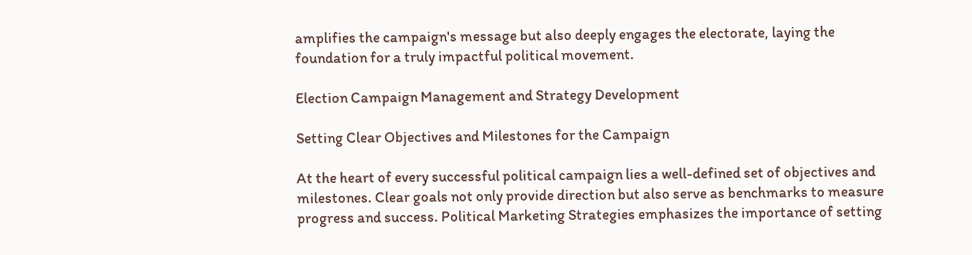amplifies the campaign's message but also deeply engages the electorate, laying the foundation for a truly impactful political movement.

Election Campaign Management and Strategy Development

Setting Clear Objectives and Milestones for the Campaign

At the heart of every successful political campaign lies a well-defined set of objectives and milestones. Clear goals not only provide direction but also serve as benchmarks to measure progress and success. Political Marketing Strategies emphasizes the importance of setting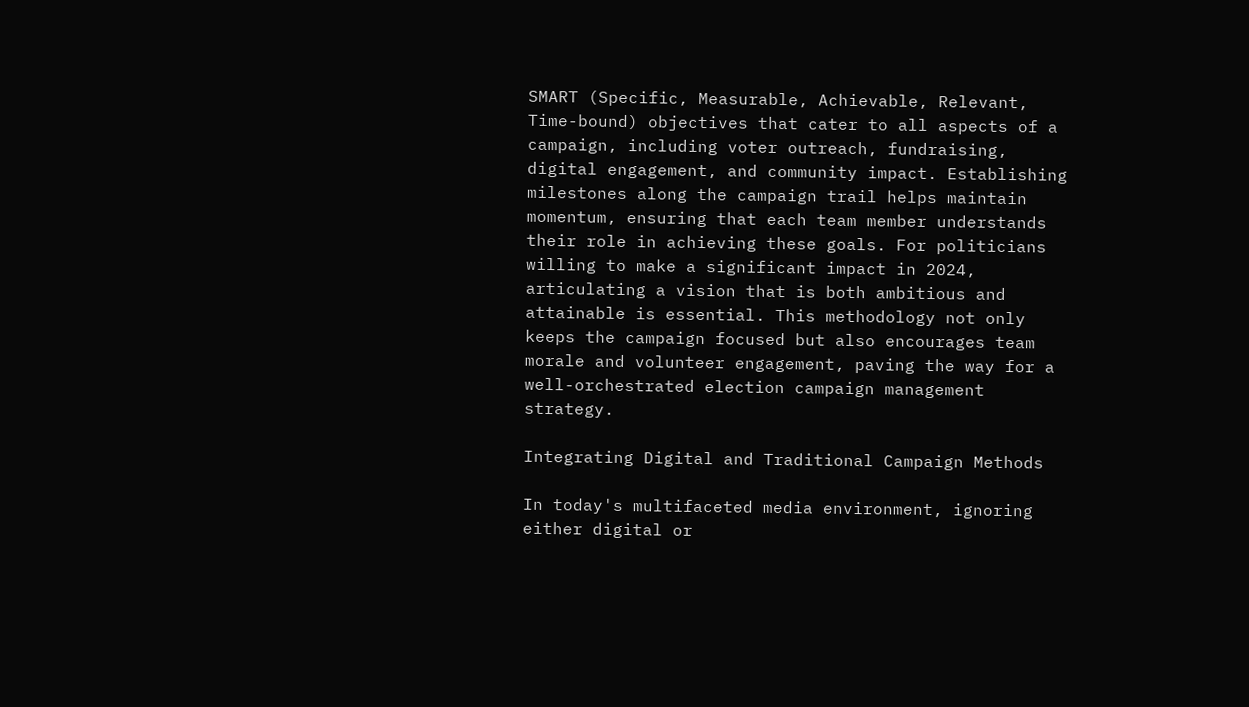SMART (Specific, Measurable, Achievable, Relevant, Time-bound) objectives that cater to all aspects of a campaign, including voter outreach, fundraising, digital engagement, and community impact. Establishing milestones along the campaign trail helps maintain momentum, ensuring that each team member understands their role in achieving these goals. For politicians willing to make a significant impact in 2024, articulating a vision that is both ambitious and attainable is essential. This methodology not only keeps the campaign focused but also encourages team morale and volunteer engagement, paving the way for a well-orchestrated election campaign management strategy.

Integrating Digital and Traditional Campaign Methods

In today's multifaceted media environment, ignoring either digital or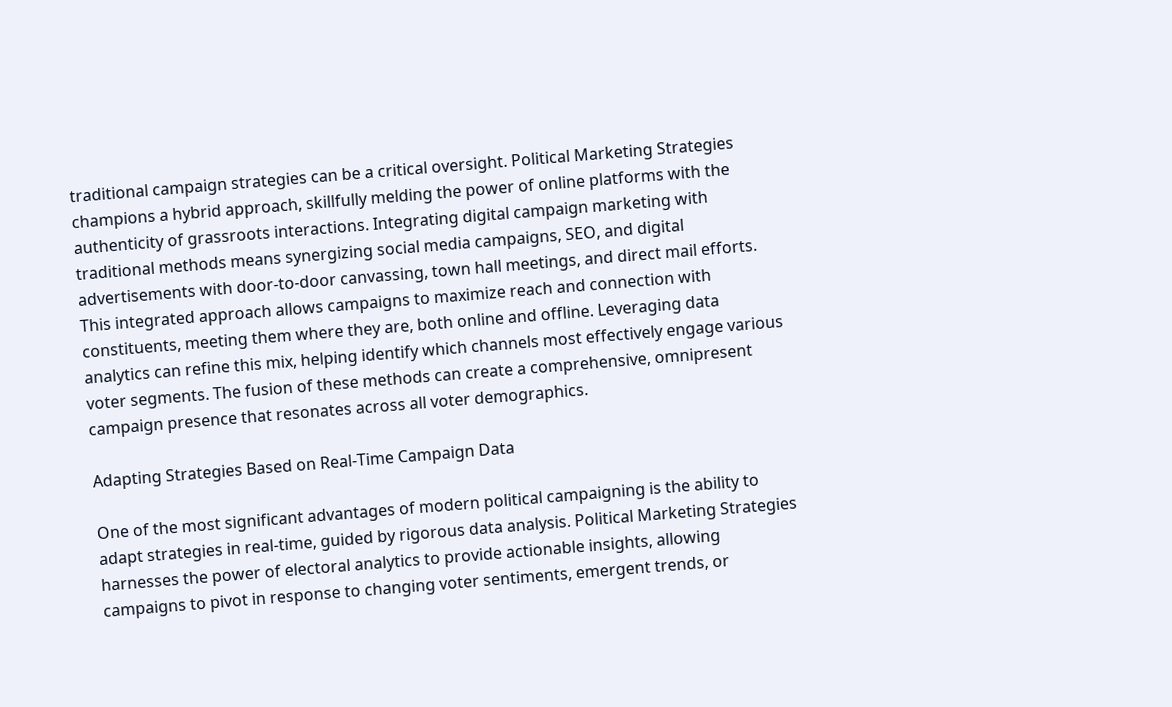traditional campaign strategies can be a critical oversight. Political Marketing Strategies champions a hybrid approach, skillfully melding the power of online platforms with the authenticity of grassroots interactions. Integrating digital campaign marketing with traditional methods means synergizing social media campaigns, SEO, and digital advertisements with door-to-door canvassing, town hall meetings, and direct mail efforts. This integrated approach allows campaigns to maximize reach and connection with constituents, meeting them where they are, both online and offline. Leveraging data analytics can refine this mix, helping identify which channels most effectively engage various voter segments. The fusion of these methods can create a comprehensive, omnipresent campaign presence that resonates across all voter demographics.

Adapting Strategies Based on Real-Time Campaign Data

One of the most significant advantages of modern political campaigning is the ability to adapt strategies in real-time, guided by rigorous data analysis. Political Marketing Strategies harnesses the power of electoral analytics to provide actionable insights, allowing campaigns to pivot in response to changing voter sentiments, emergent trends, or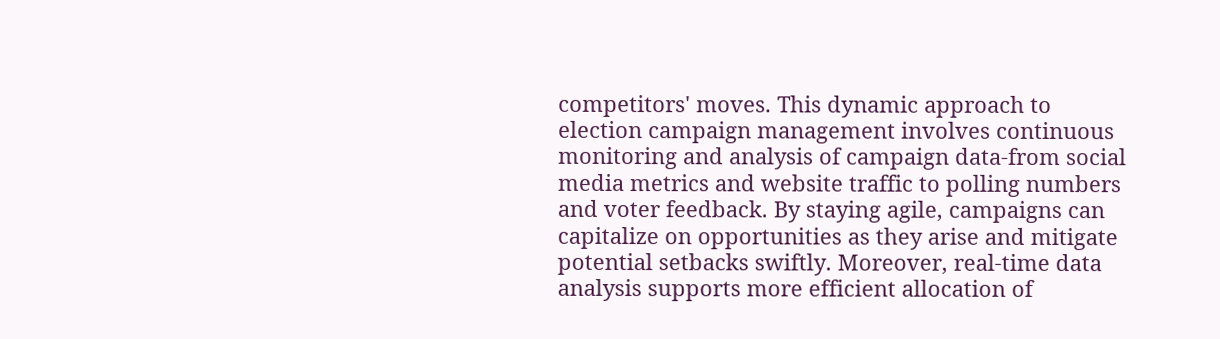competitors' moves. This dynamic approach to election campaign management involves continuous monitoring and analysis of campaign data-from social media metrics and website traffic to polling numbers and voter feedback. By staying agile, campaigns can capitalize on opportunities as they arise and mitigate potential setbacks swiftly. Moreover, real-time data analysis supports more efficient allocation of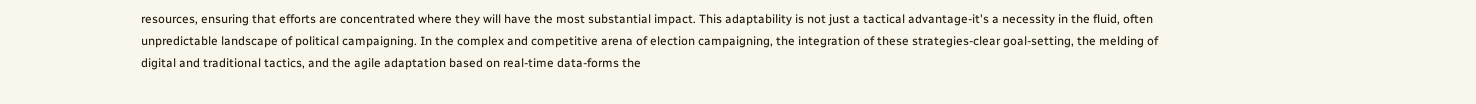resources, ensuring that efforts are concentrated where they will have the most substantial impact. This adaptability is not just a tactical advantage-it's a necessity in the fluid, often unpredictable landscape of political campaigning. In the complex and competitive arena of election campaigning, the integration of these strategies-clear goal-setting, the melding of digital and traditional tactics, and the agile adaptation based on real-time data-forms the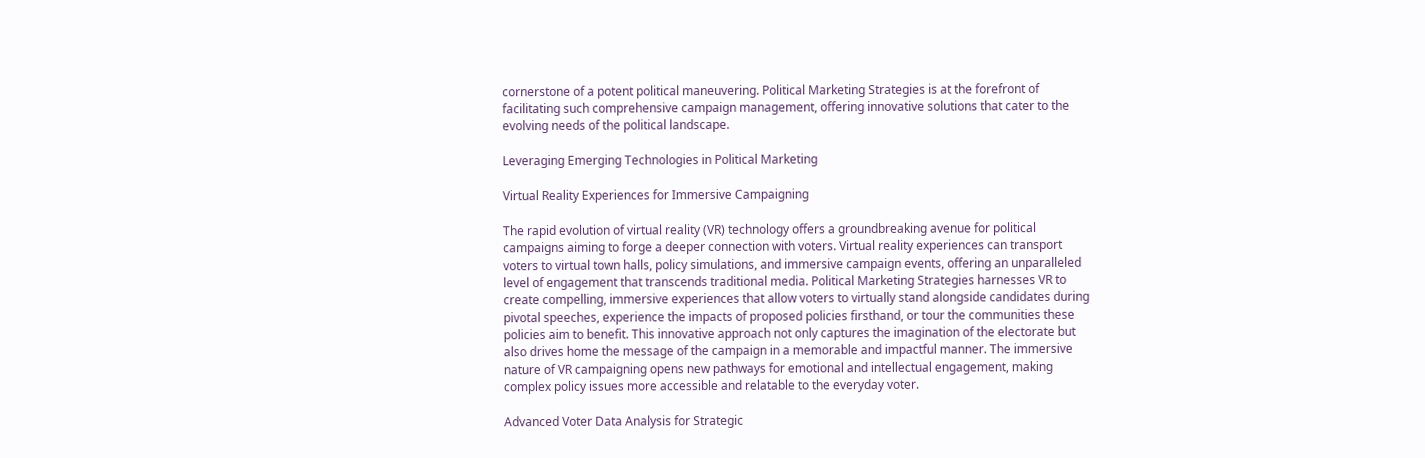cornerstone of a potent political maneuvering. Political Marketing Strategies is at the forefront of facilitating such comprehensive campaign management, offering innovative solutions that cater to the evolving needs of the political landscape.

Leveraging Emerging Technologies in Political Marketing

Virtual Reality Experiences for Immersive Campaigning

The rapid evolution of virtual reality (VR) technology offers a groundbreaking avenue for political campaigns aiming to forge a deeper connection with voters. Virtual reality experiences can transport voters to virtual town halls, policy simulations, and immersive campaign events, offering an unparalleled level of engagement that transcends traditional media. Political Marketing Strategies harnesses VR to create compelling, immersive experiences that allow voters to virtually stand alongside candidates during pivotal speeches, experience the impacts of proposed policies firsthand, or tour the communities these policies aim to benefit. This innovative approach not only captures the imagination of the electorate but also drives home the message of the campaign in a memorable and impactful manner. The immersive nature of VR campaigning opens new pathways for emotional and intellectual engagement, making complex policy issues more accessible and relatable to the everyday voter.

Advanced Voter Data Analysis for Strategic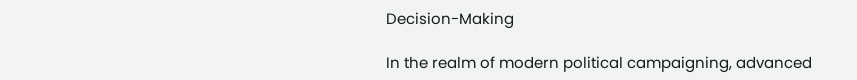Decision-Making

In the realm of modern political campaigning, advanced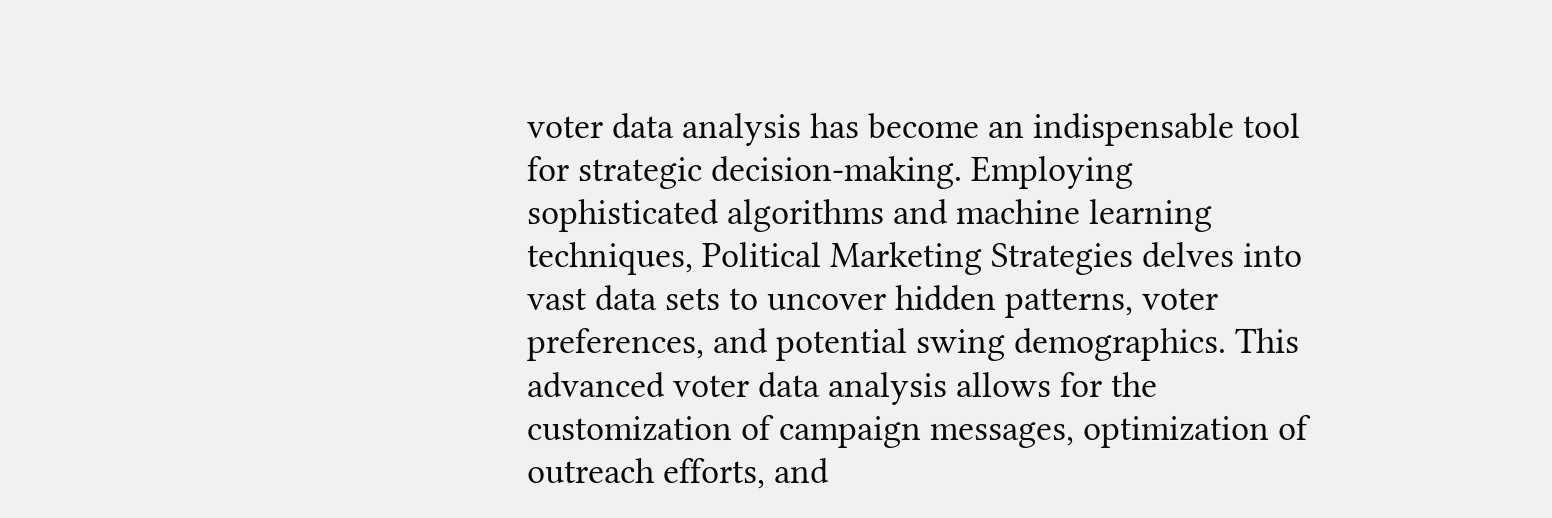voter data analysis has become an indispensable tool for strategic decision-making. Employing sophisticated algorithms and machine learning techniques, Political Marketing Strategies delves into vast data sets to uncover hidden patterns, voter preferences, and potential swing demographics. This advanced voter data analysis allows for the customization of campaign messages, optimization of outreach efforts, and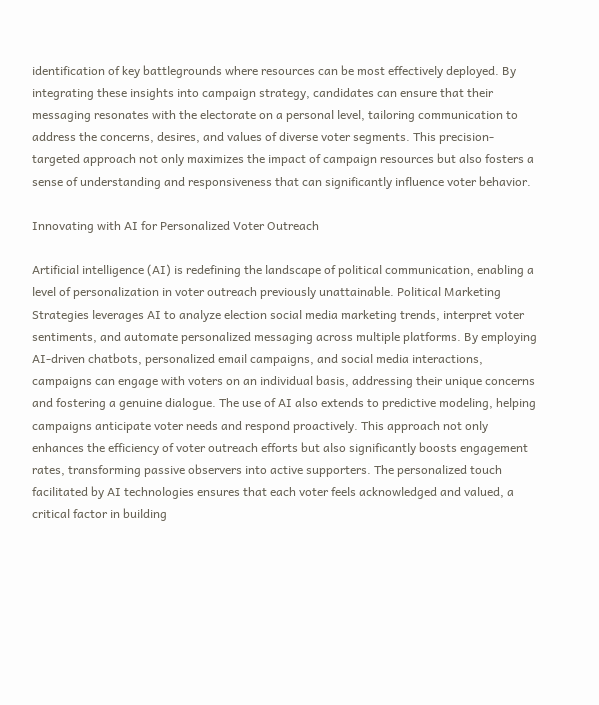identification of key battlegrounds where resources can be most effectively deployed. By integrating these insights into campaign strategy, candidates can ensure that their messaging resonates with the electorate on a personal level, tailoring communication to address the concerns, desires, and values of diverse voter segments. This precision-targeted approach not only maximizes the impact of campaign resources but also fosters a sense of understanding and responsiveness that can significantly influence voter behavior.

Innovating with AI for Personalized Voter Outreach

Artificial intelligence (AI) is redefining the landscape of political communication, enabling a level of personalization in voter outreach previously unattainable. Political Marketing Strategies leverages AI to analyze election social media marketing trends, interpret voter sentiments, and automate personalized messaging across multiple platforms. By employing AI-driven chatbots, personalized email campaigns, and social media interactions, campaigns can engage with voters on an individual basis, addressing their unique concerns and fostering a genuine dialogue. The use of AI also extends to predictive modeling, helping campaigns anticipate voter needs and respond proactively. This approach not only enhances the efficiency of voter outreach efforts but also significantly boosts engagement rates, transforming passive observers into active supporters. The personalized touch facilitated by AI technologies ensures that each voter feels acknowledged and valued, a critical factor in building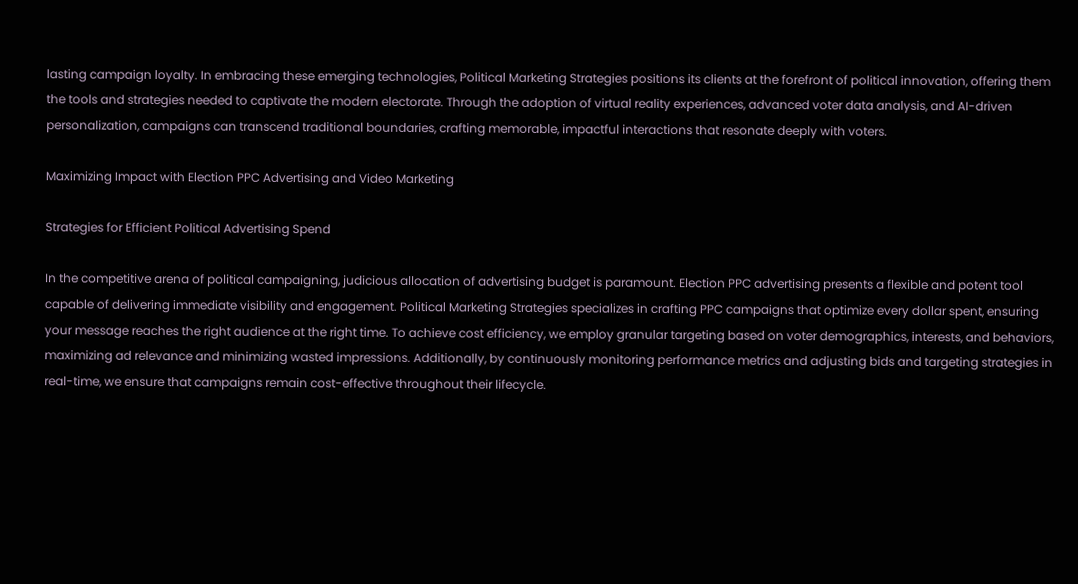lasting campaign loyalty. In embracing these emerging technologies, Political Marketing Strategies positions its clients at the forefront of political innovation, offering them the tools and strategies needed to captivate the modern electorate. Through the adoption of virtual reality experiences, advanced voter data analysis, and AI-driven personalization, campaigns can transcend traditional boundaries, crafting memorable, impactful interactions that resonate deeply with voters.

Maximizing Impact with Election PPC Advertising and Video Marketing

Strategies for Efficient Political Advertising Spend

In the competitive arena of political campaigning, judicious allocation of advertising budget is paramount. Election PPC advertising presents a flexible and potent tool capable of delivering immediate visibility and engagement. Political Marketing Strategies specializes in crafting PPC campaigns that optimize every dollar spent, ensuring your message reaches the right audience at the right time. To achieve cost efficiency, we employ granular targeting based on voter demographics, interests, and behaviors, maximizing ad relevance and minimizing wasted impressions. Additionally, by continuously monitoring performance metrics and adjusting bids and targeting strategies in real-time, we ensure that campaigns remain cost-effective throughout their lifecycle.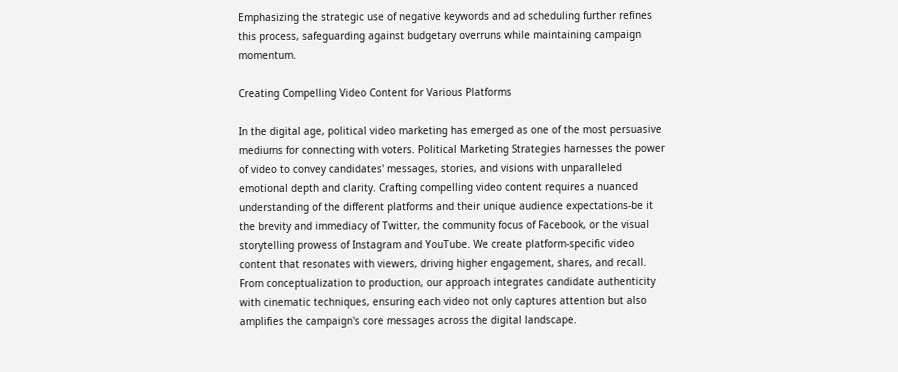Emphasizing the strategic use of negative keywords and ad scheduling further refines this process, safeguarding against budgetary overruns while maintaining campaign momentum.

Creating Compelling Video Content for Various Platforms

In the digital age, political video marketing has emerged as one of the most persuasive mediums for connecting with voters. Political Marketing Strategies harnesses the power of video to convey candidates' messages, stories, and visions with unparalleled emotional depth and clarity. Crafting compelling video content requires a nuanced understanding of the different platforms and their unique audience expectations-be it the brevity and immediacy of Twitter, the community focus of Facebook, or the visual storytelling prowess of Instagram and YouTube. We create platform-specific video content that resonates with viewers, driving higher engagement, shares, and recall. From conceptualization to production, our approach integrates candidate authenticity with cinematic techniques, ensuring each video not only captures attention but also amplifies the campaign's core messages across the digital landscape.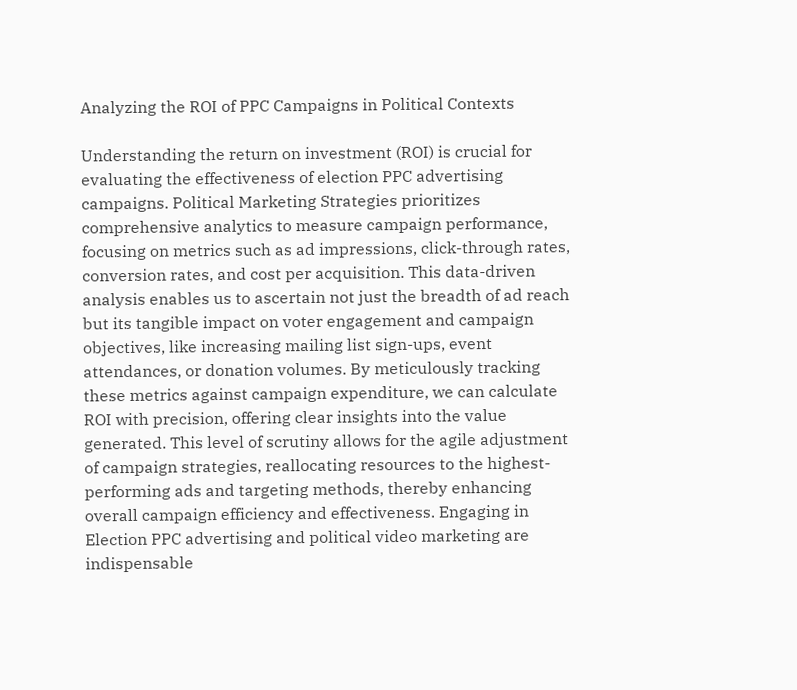Analyzing the ROI of PPC Campaigns in Political Contexts

Understanding the return on investment (ROI) is crucial for evaluating the effectiveness of election PPC advertising campaigns. Political Marketing Strategies prioritizes comprehensive analytics to measure campaign performance, focusing on metrics such as ad impressions, click-through rates, conversion rates, and cost per acquisition. This data-driven analysis enables us to ascertain not just the breadth of ad reach but its tangible impact on voter engagement and campaign objectives, like increasing mailing list sign-ups, event attendances, or donation volumes. By meticulously tracking these metrics against campaign expenditure, we can calculate ROI with precision, offering clear insights into the value generated. This level of scrutiny allows for the agile adjustment of campaign strategies, reallocating resources to the highest-performing ads and targeting methods, thereby enhancing overall campaign efficiency and effectiveness. Engaging in Election PPC advertising and political video marketing are indispensable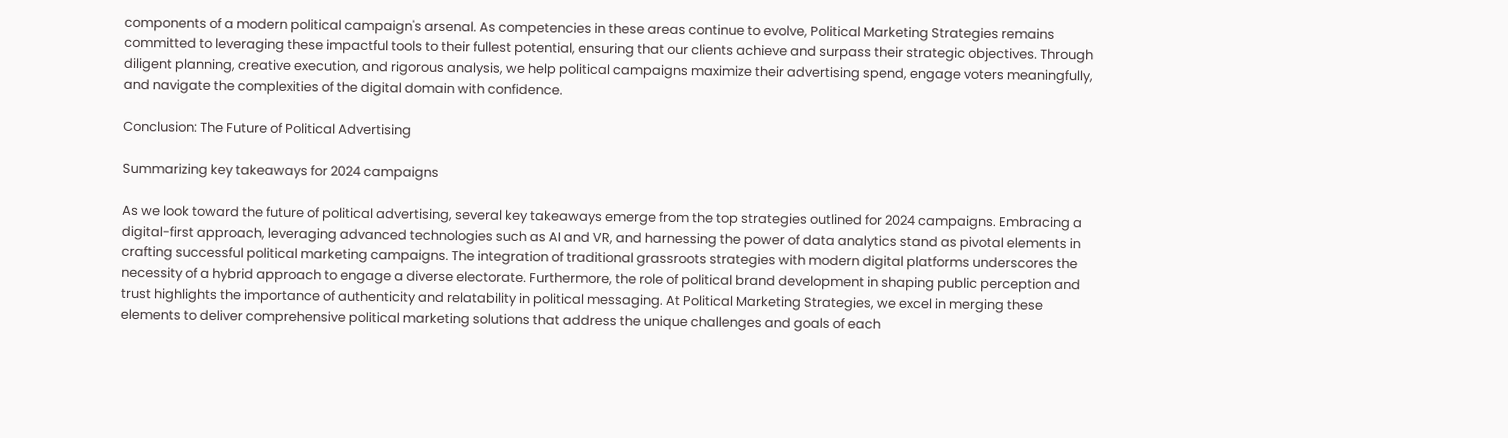components of a modern political campaign's arsenal. As competencies in these areas continue to evolve, Political Marketing Strategies remains committed to leveraging these impactful tools to their fullest potential, ensuring that our clients achieve and surpass their strategic objectives. Through diligent planning, creative execution, and rigorous analysis, we help political campaigns maximize their advertising spend, engage voters meaningfully, and navigate the complexities of the digital domain with confidence.

Conclusion: The Future of Political Advertising

Summarizing key takeaways for 2024 campaigns

As we look toward the future of political advertising, several key takeaways emerge from the top strategies outlined for 2024 campaigns. Embracing a digital-first approach, leveraging advanced technologies such as AI and VR, and harnessing the power of data analytics stand as pivotal elements in crafting successful political marketing campaigns. The integration of traditional grassroots strategies with modern digital platforms underscores the necessity of a hybrid approach to engage a diverse electorate. Furthermore, the role of political brand development in shaping public perception and trust highlights the importance of authenticity and relatability in political messaging. At Political Marketing Strategies, we excel in merging these elements to deliver comprehensive political marketing solutions that address the unique challenges and goals of each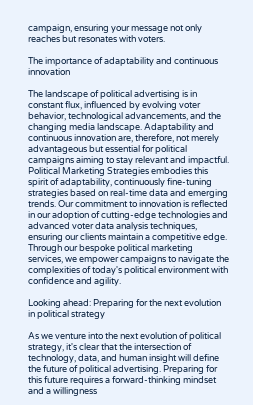campaign, ensuring your message not only reaches but resonates with voters.

The importance of adaptability and continuous innovation

The landscape of political advertising is in constant flux, influenced by evolving voter behavior, technological advancements, and the changing media landscape. Adaptability and continuous innovation are, therefore, not merely advantageous but essential for political campaigns aiming to stay relevant and impactful. Political Marketing Strategies embodies this spirit of adaptability, continuously fine-tuning strategies based on real-time data and emerging trends. Our commitment to innovation is reflected in our adoption of cutting-edge technologies and advanced voter data analysis techniques, ensuring our clients maintain a competitive edge. Through our bespoke political marketing services, we empower campaigns to navigate the complexities of today's political environment with confidence and agility.

Looking ahead: Preparing for the next evolution in political strategy

As we venture into the next evolution of political strategy, it's clear that the intersection of technology, data, and human insight will define the future of political advertising. Preparing for this future requires a forward-thinking mindset and a willingness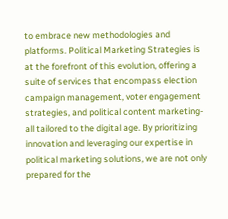to embrace new methodologies and platforms. Political Marketing Strategies is at the forefront of this evolution, offering a suite of services that encompass election campaign management, voter engagement strategies, and political content marketing-all tailored to the digital age. By prioritizing innovation and leveraging our expertise in political marketing solutions, we are not only prepared for the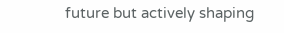future but actively shaping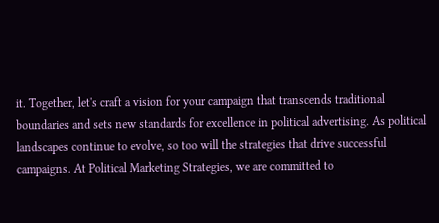it. Together, let's craft a vision for your campaign that transcends traditional boundaries and sets new standards for excellence in political advertising. As political landscapes continue to evolve, so too will the strategies that drive successful campaigns. At Political Marketing Strategies, we are committed to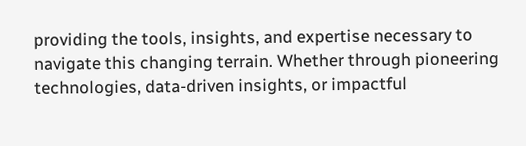providing the tools, insights, and expertise necessary to navigate this changing terrain. Whether through pioneering technologies, data-driven insights, or impactful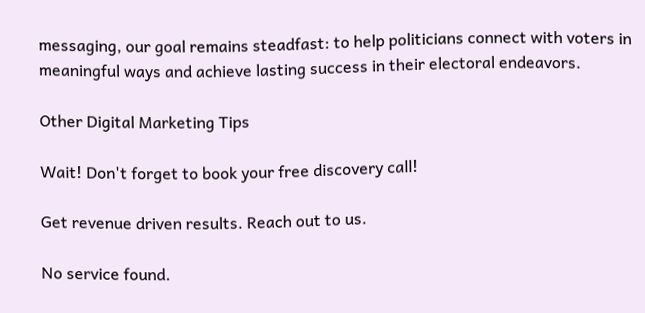messaging, our goal remains steadfast: to help politicians connect with voters in meaningful ways and achieve lasting success in their electoral endeavors.

Other Digital Marketing Tips

Wait! Don't forget to book your free discovery call!

Get revenue driven results. Reach out to us.

No service found.